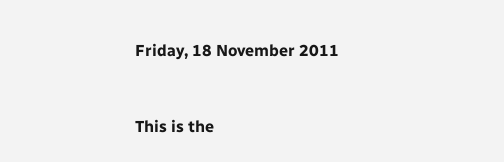Friday, 18 November 2011


This is the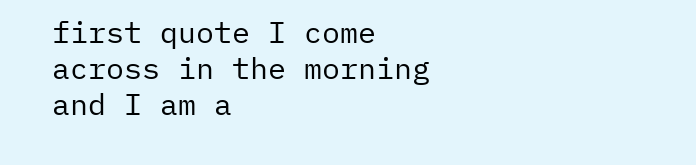first quote I come across in the morning and I am a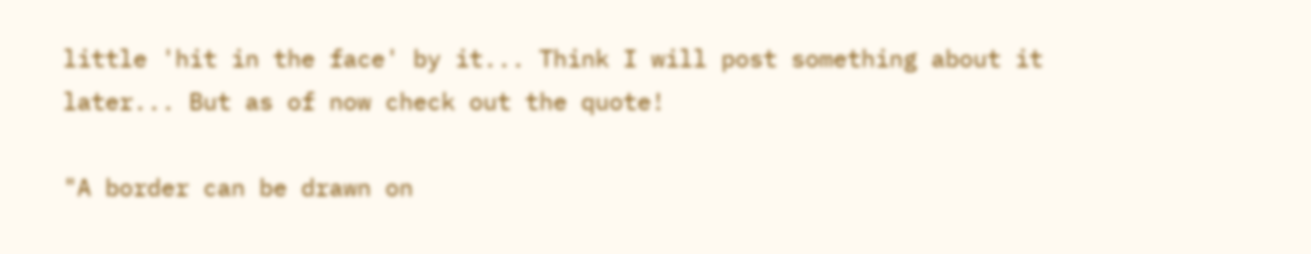little 'hit in the face' by it... Think I will post something about it later... But as of now check out the quote!

"A border can be drawn on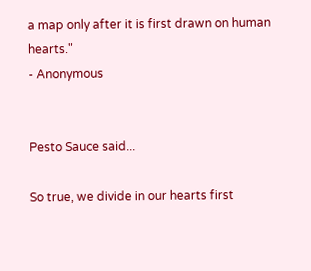a map only after it is first drawn on human hearts."
- Anonymous


Pesto Sauce said...

So true, we divide in our hearts first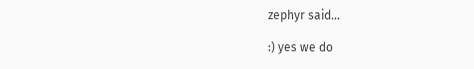zephyr said...

:) yes we do